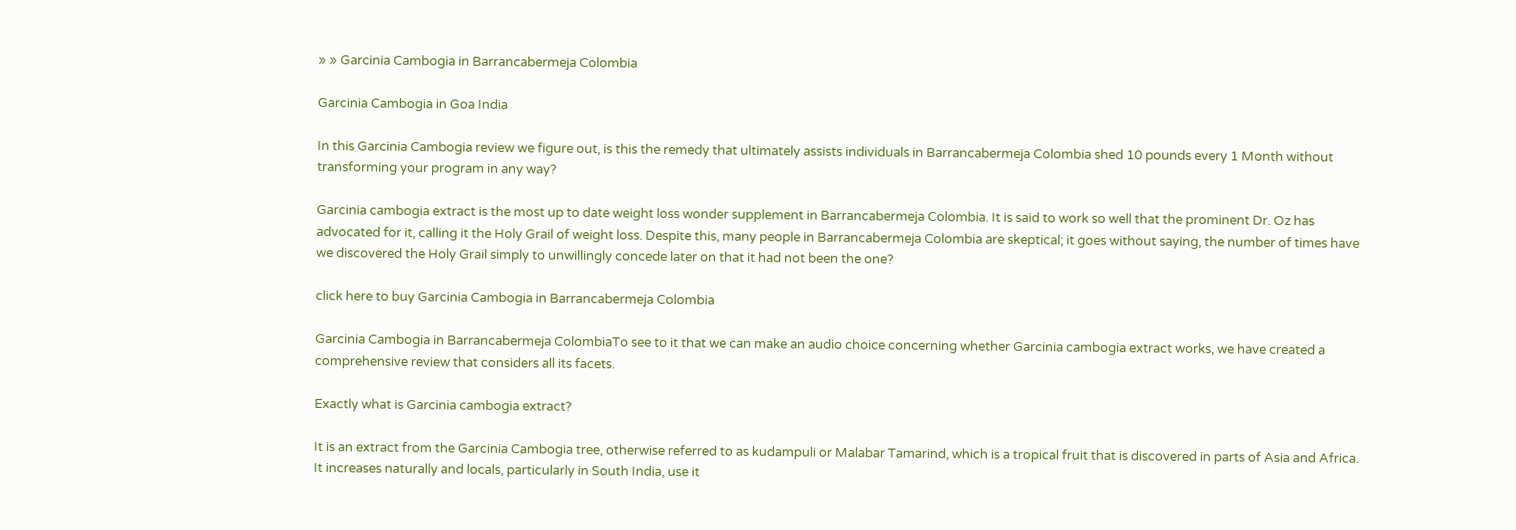» » Garcinia Cambogia in Barrancabermeja Colombia

Garcinia Cambogia in Goa India

In this Garcinia Cambogia review we figure out, is this the remedy that ultimately assists individuals in Barrancabermeja Colombia shed 10 pounds every 1 Month without transforming your program in any way?

Garcinia cambogia extract is the most up to date weight loss wonder supplement in Barrancabermeja Colombia. It is said to work so well that the prominent Dr. Oz has advocated for it, calling it the Holy Grail of weight loss. Despite this, many people in Barrancabermeja Colombia are skeptical; it goes without saying, the number of times have we discovered the Holy Grail simply to unwillingly concede later on that it had not been the one?

click here to buy Garcinia Cambogia in Barrancabermeja Colombia

Garcinia Cambogia in Barrancabermeja ColombiaTo see to it that we can make an audio choice concerning whether Garcinia cambogia extract works, we have created a comprehensive review that considers all its facets.

Exactly what is Garcinia cambogia extract?

It is an extract from the Garcinia Cambogia tree, otherwise referred to as kudampuli or Malabar Tamarind, which is a tropical fruit that is discovered in parts of Asia and Africa. It increases naturally and locals, particularly in South India, use it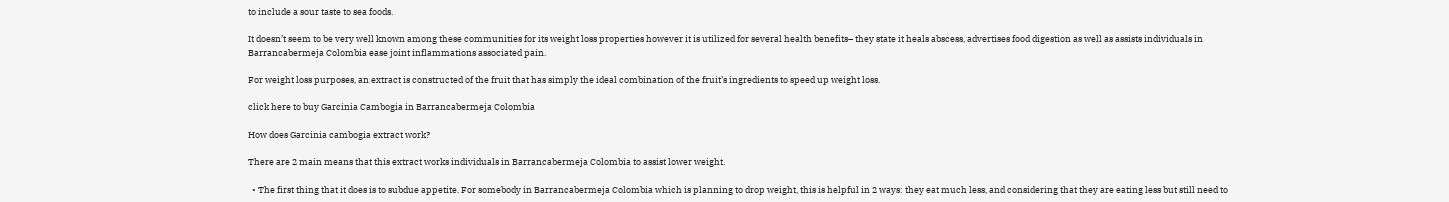to include a sour taste to sea foods.

It doesn’t seem to be very well known among these communities for its weight loss properties however it is utilized for several health benefits– they state it heals abscess, advertises food digestion as well as assists individuals in Barrancabermeja Colombia ease joint inflammations associated pain.

For weight loss purposes, an extract is constructed of the fruit that has simply the ideal combination of the fruit’s ingredients to speed up weight loss.

click here to buy Garcinia Cambogia in Barrancabermeja Colombia

How does Garcinia cambogia extract work?

There are 2 main means that this extract works individuals in Barrancabermeja Colombia to assist lower weight.

  • The first thing that it does is to subdue appetite. For somebody in Barrancabermeja Colombia which is planning to drop weight, this is helpful in 2 ways: they eat much less, and considering that they are eating less but still need to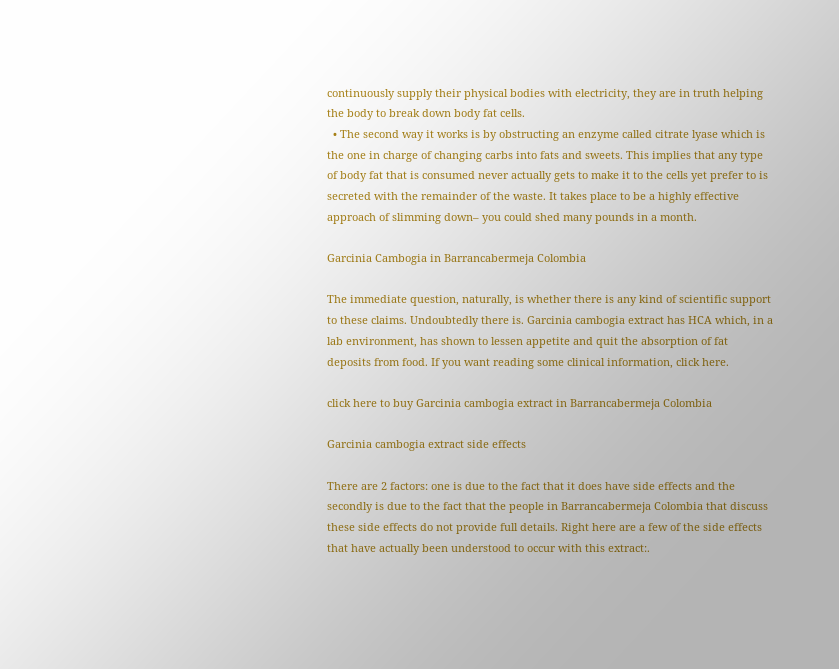continuously supply their physical bodies with electricity, they are in truth helping the body to break down body fat cells.
  • The second way it works is by obstructing an enzyme called citrate lyase which is the one in charge of changing carbs into fats and sweets. This implies that any type of body fat that is consumed never actually gets to make it to the cells yet prefer to is secreted with the remainder of the waste. It takes place to be a highly effective approach of slimming down– you could shed many pounds in a month.

Garcinia Cambogia in Barrancabermeja Colombia

The immediate question, naturally, is whether there is any kind of scientific support to these claims. Undoubtedly there is. Garcinia cambogia extract has HCA which, in a lab environment, has shown to lessen appetite and quit the absorption of fat deposits from food. If you want reading some clinical information, click here.

click here to buy Garcinia cambogia extract in Barrancabermeja Colombia

Garcinia cambogia extract side effects

There are 2 factors: one is due to the fact that it does have side effects and the secondly is due to the fact that the people in Barrancabermeja Colombia that discuss these side effects do not provide full details. Right here are a few of the side effects that have actually been understood to occur with this extract:.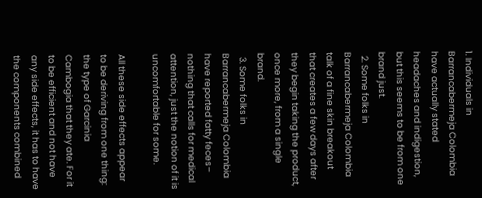1. Individuals in Barrancabermeja Colombia have actually stated headaches and indigestion, but this seems to be from one brand just.
  2. Some folks in Barrancabermeja Colombia talk of a fine skin breakout that creates a few days after they begin taking the product, once more, from a single brand.
  3. Some folks in Barrancabermeja Colombia have reported fatty feces– nothing that calls for medical attention, just the notion of it is uncomfortable for some.

All these side effects appear to be deriving from one thing: the type of Garcinia Cambogia that they ate. For it to be efficient and not have any side effects, it has to have the components combined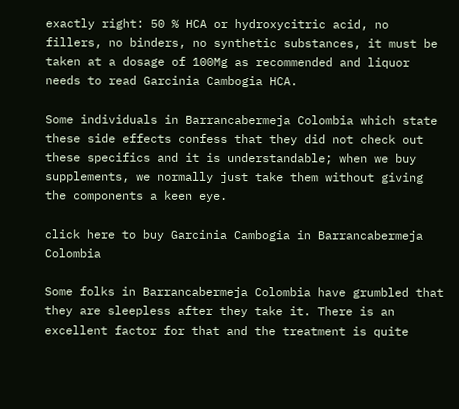exactly right: 50 % HCA or hydroxycitric acid, no fillers, no binders, no synthetic substances, it must be taken at a dosage of 100Mg as recommended and liquor needs to read Garcinia Cambogia HCA.

Some individuals in Barrancabermeja Colombia which state these side effects confess that they did not check out these specifics and it is understandable; when we buy supplements, we normally just take them without giving the components a keen eye.

click here to buy Garcinia Cambogia in Barrancabermeja Colombia

Some folks in Barrancabermeja Colombia have grumbled that they are sleepless after they take it. There is an excellent factor for that and the treatment is quite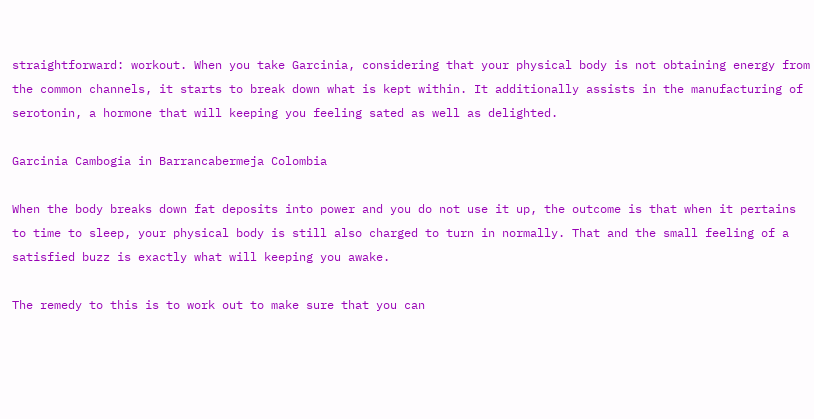straightforward: workout. When you take Garcinia, considering that your physical body is not obtaining energy from the common channels, it starts to break down what is kept within. It additionally assists in the manufacturing of serotonin, a hormone that will keeping you feeling sated as well as delighted.

Garcinia Cambogia in Barrancabermeja Colombia

When the body breaks down fat deposits into power and you do not use it up, the outcome is that when it pertains to time to sleep, your physical body is still also charged to turn in normally. That and the small feeling of a satisfied buzz is exactly what will keeping you awake.

The remedy to this is to work out to make sure that you can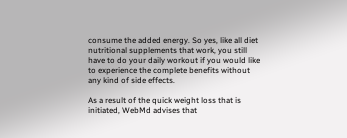consume the added energy. So yes, like all diet nutritional supplements that work, you still have to do your daily workout if you would like to experience the complete benefits without any kind of side effects.

As a result of the quick weight loss that is initiated, WebMd advises that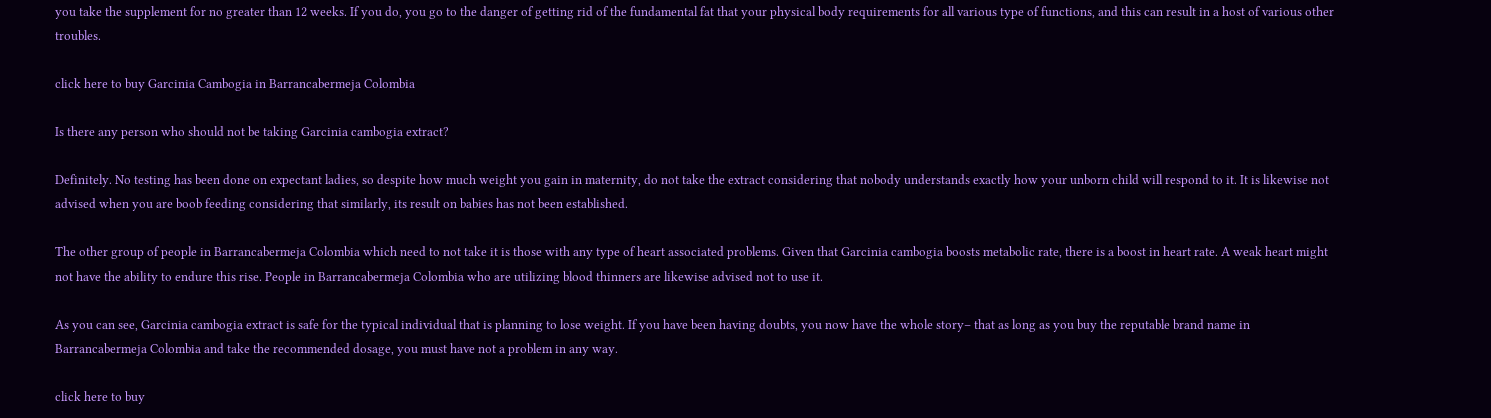you take the supplement for no greater than 12 weeks. If you do, you go to the danger of getting rid of the fundamental fat that your physical body requirements for all various type of functions, and this can result in a host of various other troubles.

click here to buy Garcinia Cambogia in Barrancabermeja Colombia

Is there any person who should not be taking Garcinia cambogia extract?

Definitely. No testing has been done on expectant ladies, so despite how much weight you gain in maternity, do not take the extract considering that nobody understands exactly how your unborn child will respond to it. It is likewise not advised when you are boob feeding considering that similarly, its result on babies has not been established.

The other group of people in Barrancabermeja Colombia which need to not take it is those with any type of heart associated problems. Given that Garcinia cambogia boosts metabolic rate, there is a boost in heart rate. A weak heart might not have the ability to endure this rise. People in Barrancabermeja Colombia who are utilizing blood thinners are likewise advised not to use it.

As you can see, Garcinia cambogia extract is safe for the typical individual that is planning to lose weight. If you have been having doubts, you now have the whole story– that as long as you buy the reputable brand name in Barrancabermeja Colombia and take the recommended dosage, you must have not a problem in any way.

click here to buy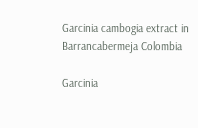Garcinia cambogia extract in Barrancabermeja Colombia

Garcinia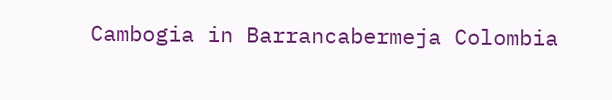Cambogia in Barrancabermeja Colombia